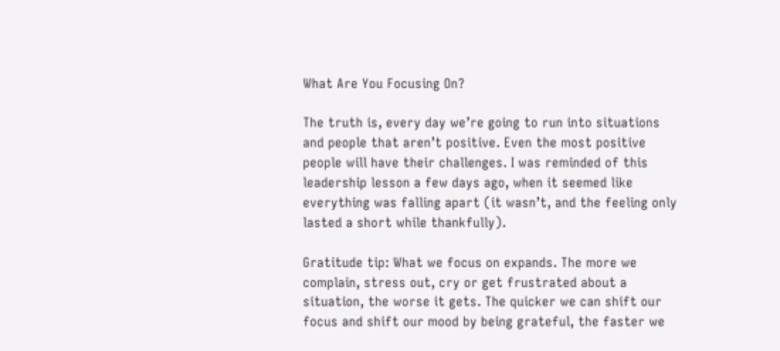What Are You Focusing On?

The truth is, every day we’re going to run into situations and people that aren’t positive. Even the most positive people will have their challenges. I was reminded of this leadership lesson a few days ago, when it seemed like everything was falling apart (it wasn’t, and the feeling only lasted a short while thankfully).

Gratitude tip: What we focus on expands. The more we complain, stress out, cry or get frustrated about a situation, the worse it gets. The quicker we can shift our focus and shift our mood by being grateful, the faster we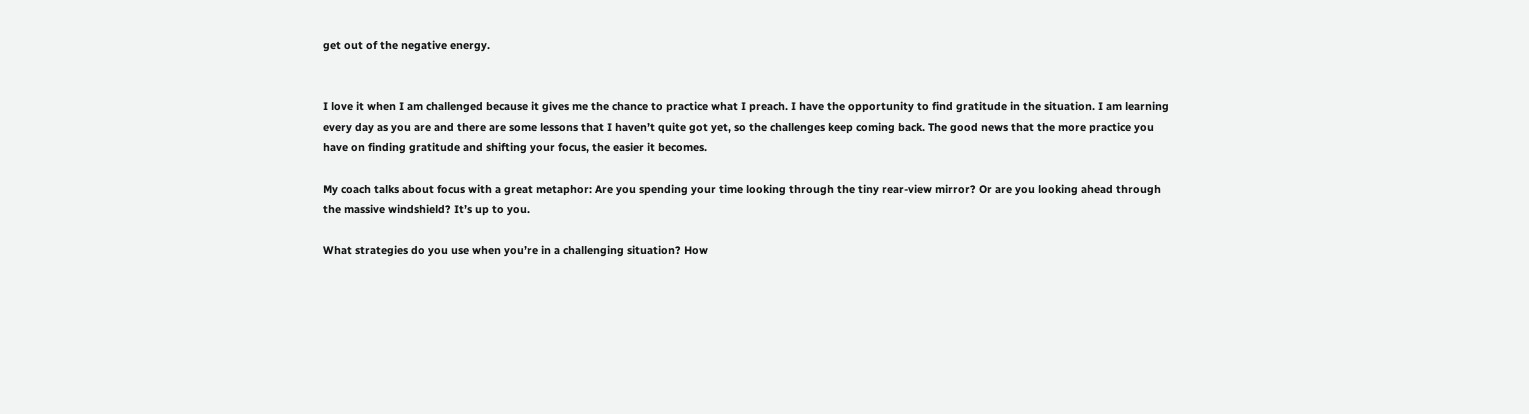get out of the negative energy.


I love it when I am challenged because it gives me the chance to practice what I preach. I have the opportunity to find gratitude in the situation. I am learning every day as you are and there are some lessons that I haven’t quite got yet, so the challenges keep coming back. The good news that the more practice you have on finding gratitude and shifting your focus, the easier it becomes.

My coach talks about focus with a great metaphor: Are you spending your time looking through the tiny rear-view mirror? Or are you looking ahead through the massive windshield? It’s up to you.

What strategies do you use when you’re in a challenging situation? How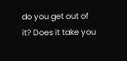do you get out of it? Does it take you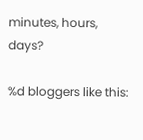minutes, hours, days?

%d bloggers like this: